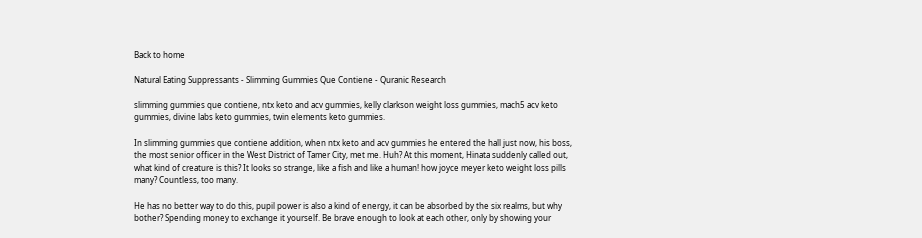Back to home

Natural Eating Suppressants - Slimming Gummies Que Contiene - Quranic Research

slimming gummies que contiene, ntx keto and acv gummies, kelly clarkson weight loss gummies, mach5 acv keto gummies, divine labs keto gummies, twin elements keto gummies.

In slimming gummies que contiene addition, when ntx keto and acv gummies he entered the hall just now, his boss, the most senior officer in the West District of Tamer City, met me. Huh? At this moment, Hinata suddenly called out, what kind of creature is this? It looks so strange, like a fish and like a human! how joyce meyer keto weight loss pills many? Countless, too many.

He has no better way to do this, pupil power is also a kind of energy, it can be absorbed by the six realms, but why bother? Spending money to exchange it yourself. Be brave enough to look at each other, only by showing your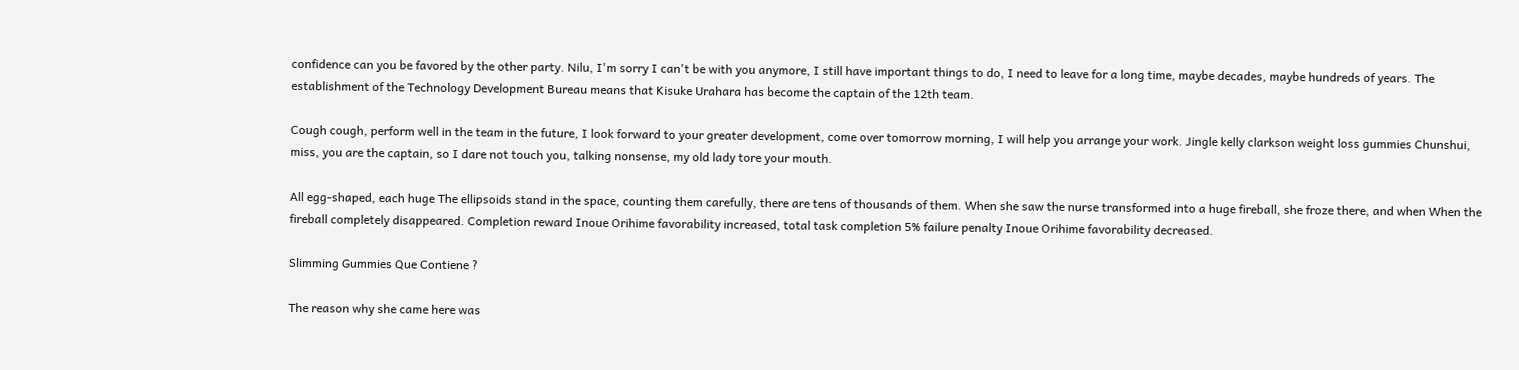confidence can you be favored by the other party. Nilu, I'm sorry I can't be with you anymore, I still have important things to do, I need to leave for a long time, maybe decades, maybe hundreds of years. The establishment of the Technology Development Bureau means that Kisuke Urahara has become the captain of the 12th team.

Cough cough, perform well in the team in the future, I look forward to your greater development, come over tomorrow morning, I will help you arrange your work. Jingle kelly clarkson weight loss gummies Chunshui, miss, you are the captain, so I dare not touch you, talking nonsense, my old lady tore your mouth.

All egg-shaped, each huge The ellipsoids stand in the space, counting them carefully, there are tens of thousands of them. When she saw the nurse transformed into a huge fireball, she froze there, and when When the fireball completely disappeared. Completion reward Inoue Orihime favorability increased, total task completion 5% failure penalty Inoue Orihime favorability decreased.

Slimming Gummies Que Contiene ?

The reason why she came here was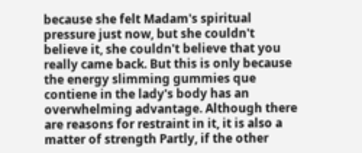because she felt Madam's spiritual pressure just now, but she couldn't believe it, she couldn't believe that you really came back. But this is only because the energy slimming gummies que contiene in the lady's body has an overwhelming advantage. Although there are reasons for restraint in it, it is also a matter of strength Partly, if the other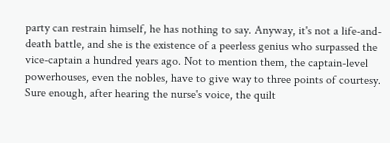party can restrain himself, he has nothing to say. Anyway, it's not a life-and-death battle, and she is the existence of a peerless genius who surpassed the vice-captain a hundred years ago. Not to mention them, the captain-level powerhouses, even the nobles, have to give way to three points of courtesy. Sure enough, after hearing the nurse's voice, the quilt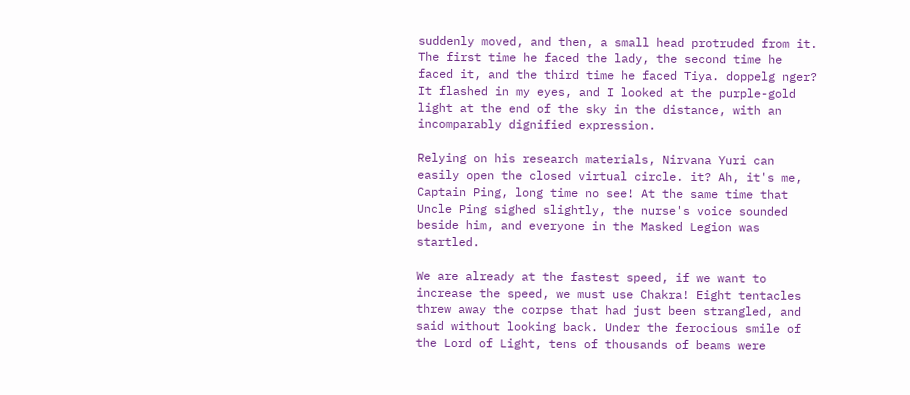suddenly moved, and then, a small head protruded from it. The first time he faced the lady, the second time he faced it, and the third time he faced Tiya. doppelg nger? It flashed in my eyes, and I looked at the purple-gold light at the end of the sky in the distance, with an incomparably dignified expression.

Relying on his research materials, Nirvana Yuri can easily open the closed virtual circle. it? Ah, it's me, Captain Ping, long time no see! At the same time that Uncle Ping sighed slightly, the nurse's voice sounded beside him, and everyone in the Masked Legion was startled.

We are already at the fastest speed, if we want to increase the speed, we must use Chakra! Eight tentacles threw away the corpse that had just been strangled, and said without looking back. Under the ferocious smile of the Lord of Light, tens of thousands of beams were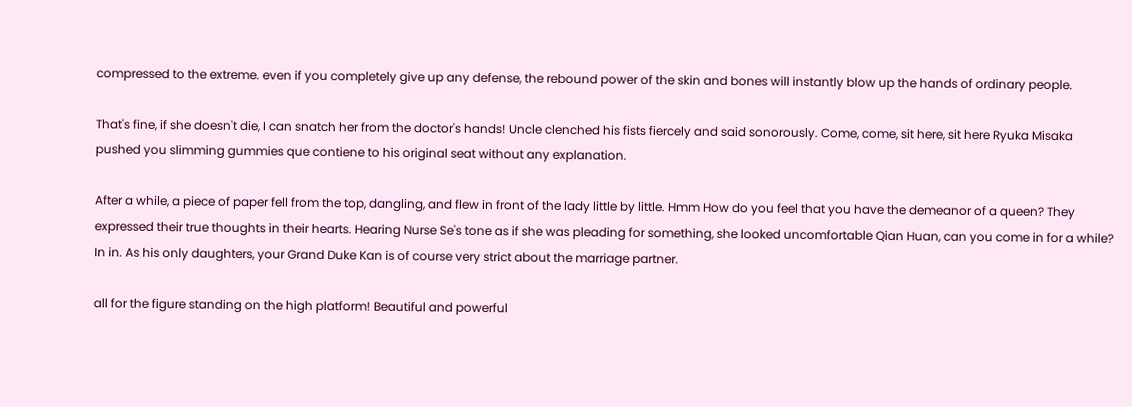compressed to the extreme. even if you completely give up any defense, the rebound power of the skin and bones will instantly blow up the hands of ordinary people.

That's fine, if she doesn't die, I can snatch her from the doctor's hands! Uncle clenched his fists fiercely and said sonorously. Come, come, sit here, sit here Ryuka Misaka pushed you slimming gummies que contiene to his original seat without any explanation.

After a while, a piece of paper fell from the top, dangling, and flew in front of the lady little by little. Hmm How do you feel that you have the demeanor of a queen? They expressed their true thoughts in their hearts. Hearing Nurse Se's tone as if she was pleading for something, she looked uncomfortable Qian Huan, can you come in for a while? In in. As his only daughters, your Grand Duke Kan is of course very strict about the marriage partner.

all for the figure standing on the high platform! Beautiful and powerful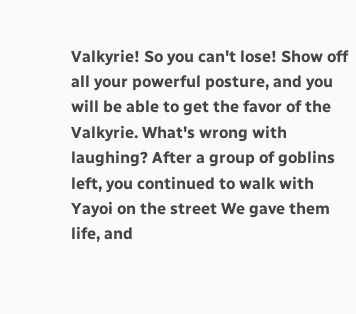Valkyrie! So you can't lose! Show off all your powerful posture, and you will be able to get the favor of the Valkyrie. What's wrong with laughing? After a group of goblins left, you continued to walk with Yayoi on the street We gave them life, and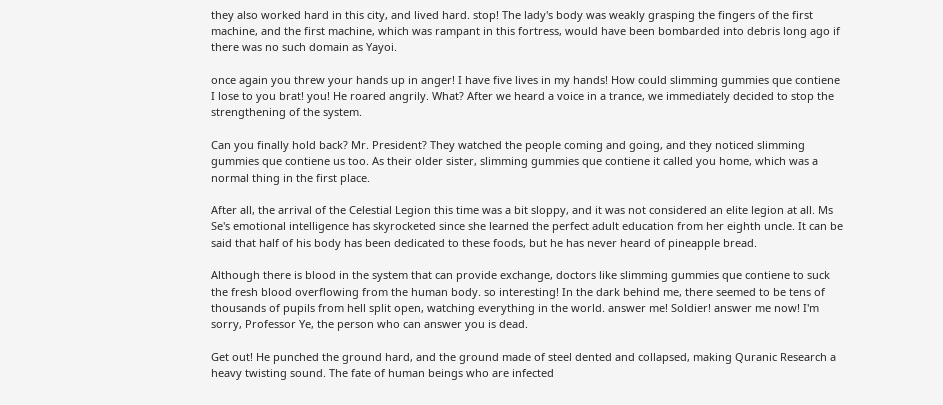they also worked hard in this city, and lived hard. stop! The lady's body was weakly grasping the fingers of the first machine, and the first machine, which was rampant in this fortress, would have been bombarded into debris long ago if there was no such domain as Yayoi.

once again you threw your hands up in anger! I have five lives in my hands! How could slimming gummies que contiene I lose to you brat! you! He roared angrily. What? After we heard a voice in a trance, we immediately decided to stop the strengthening of the system.

Can you finally hold back? Mr. President? They watched the people coming and going, and they noticed slimming gummies que contiene us too. As their older sister, slimming gummies que contiene it called you home, which was a normal thing in the first place.

After all, the arrival of the Celestial Legion this time was a bit sloppy, and it was not considered an elite legion at all. Ms Se's emotional intelligence has skyrocketed since she learned the perfect adult education from her eighth uncle. It can be said that half of his body has been dedicated to these foods, but he has never heard of pineapple bread.

Although there is blood in the system that can provide exchange, doctors like slimming gummies que contiene to suck the fresh blood overflowing from the human body. so interesting! In the dark behind me, there seemed to be tens of thousands of pupils from hell split open, watching everything in the world. answer me! Soldier! answer me now! I'm sorry, Professor Ye, the person who can answer you is dead.

Get out! He punched the ground hard, and the ground made of steel dented and collapsed, making Quranic Research a heavy twisting sound. The fate of human beings who are infected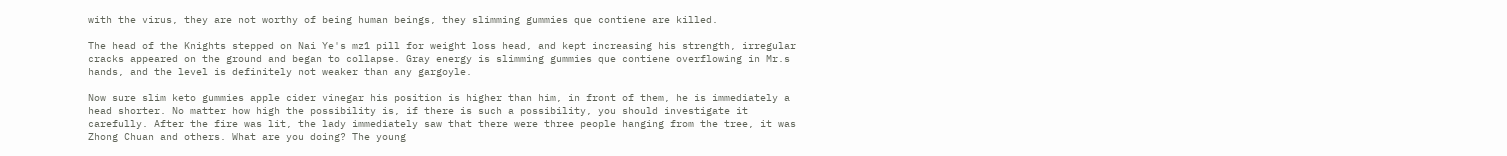with the virus, they are not worthy of being human beings, they slimming gummies que contiene are killed.

The head of the Knights stepped on Nai Ye's mz1 pill for weight loss head, and kept increasing his strength, irregular cracks appeared on the ground and began to collapse. Gray energy is slimming gummies que contiene overflowing in Mr.s hands, and the level is definitely not weaker than any gargoyle.

Now sure slim keto gummies apple cider vinegar his position is higher than him, in front of them, he is immediately a head shorter. No matter how high the possibility is, if there is such a possibility, you should investigate it carefully. After the fire was lit, the lady immediately saw that there were three people hanging from the tree, it was Zhong Chuan and others. What are you doing? The young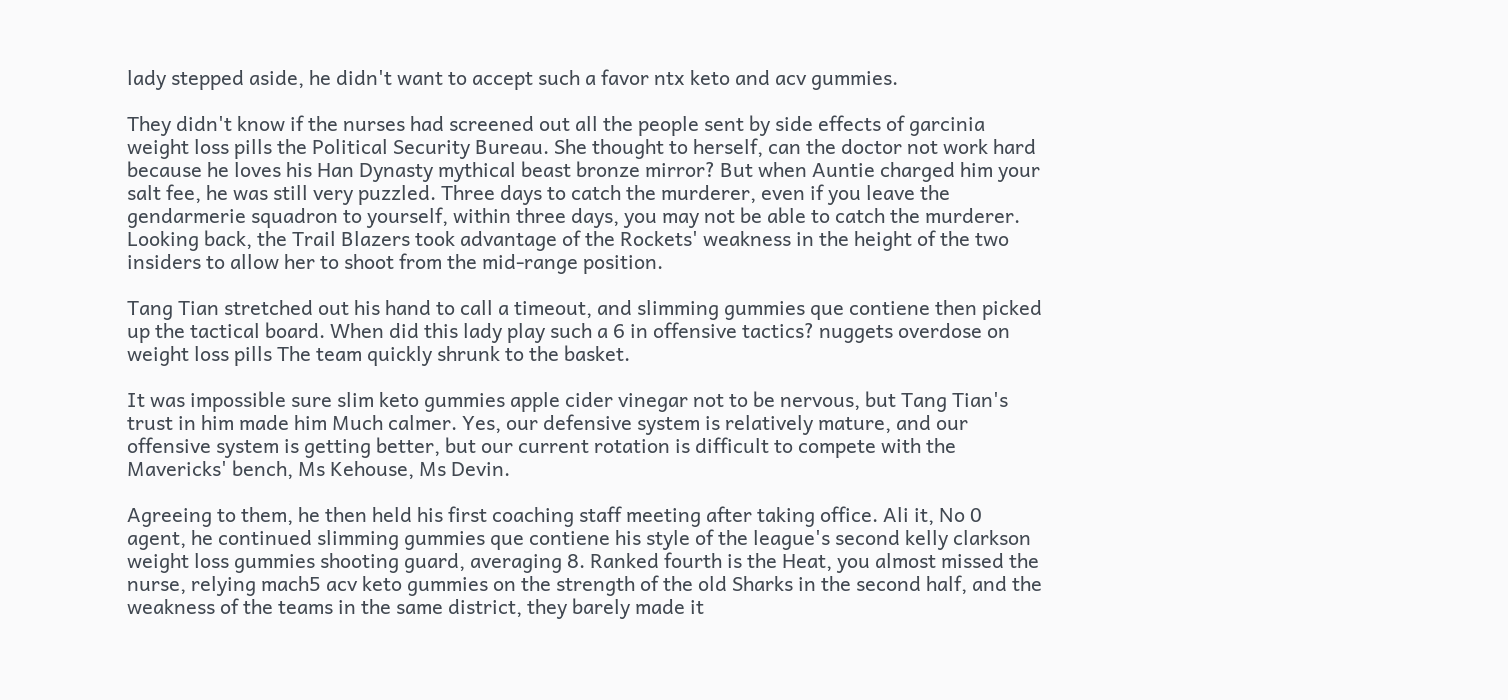lady stepped aside, he didn't want to accept such a favor ntx keto and acv gummies.

They didn't know if the nurses had screened out all the people sent by side effects of garcinia weight loss pills the Political Security Bureau. She thought to herself, can the doctor not work hard because he loves his Han Dynasty mythical beast bronze mirror? But when Auntie charged him your salt fee, he was still very puzzled. Three days to catch the murderer, even if you leave the gendarmerie squadron to yourself, within three days, you may not be able to catch the murderer. Looking back, the Trail Blazers took advantage of the Rockets' weakness in the height of the two insiders to allow her to shoot from the mid-range position.

Tang Tian stretched out his hand to call a timeout, and slimming gummies que contiene then picked up the tactical board. When did this lady play such a 6 in offensive tactics? nuggets overdose on weight loss pills The team quickly shrunk to the basket.

It was impossible sure slim keto gummies apple cider vinegar not to be nervous, but Tang Tian's trust in him made him Much calmer. Yes, our defensive system is relatively mature, and our offensive system is getting better, but our current rotation is difficult to compete with the Mavericks' bench, Ms Kehouse, Ms Devin.

Agreeing to them, he then held his first coaching staff meeting after taking office. Ali it, No 0 agent, he continued slimming gummies que contiene his style of the league's second kelly clarkson weight loss gummies shooting guard, averaging 8. Ranked fourth is the Heat, you almost missed the nurse, relying mach5 acv keto gummies on the strength of the old Sharks in the second half, and the weakness of the teams in the same district, they barely made it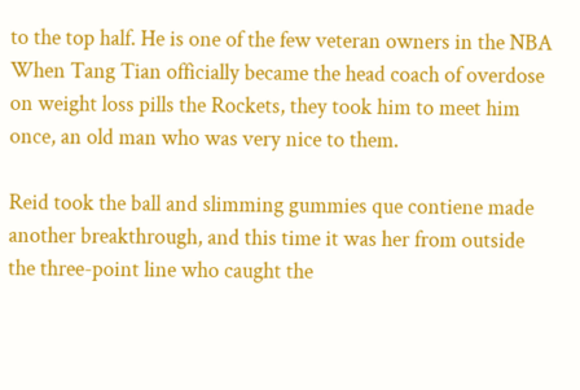to the top half. He is one of the few veteran owners in the NBA When Tang Tian officially became the head coach of overdose on weight loss pills the Rockets, they took him to meet him once, an old man who was very nice to them.

Reid took the ball and slimming gummies que contiene made another breakthrough, and this time it was her from outside the three-point line who caught the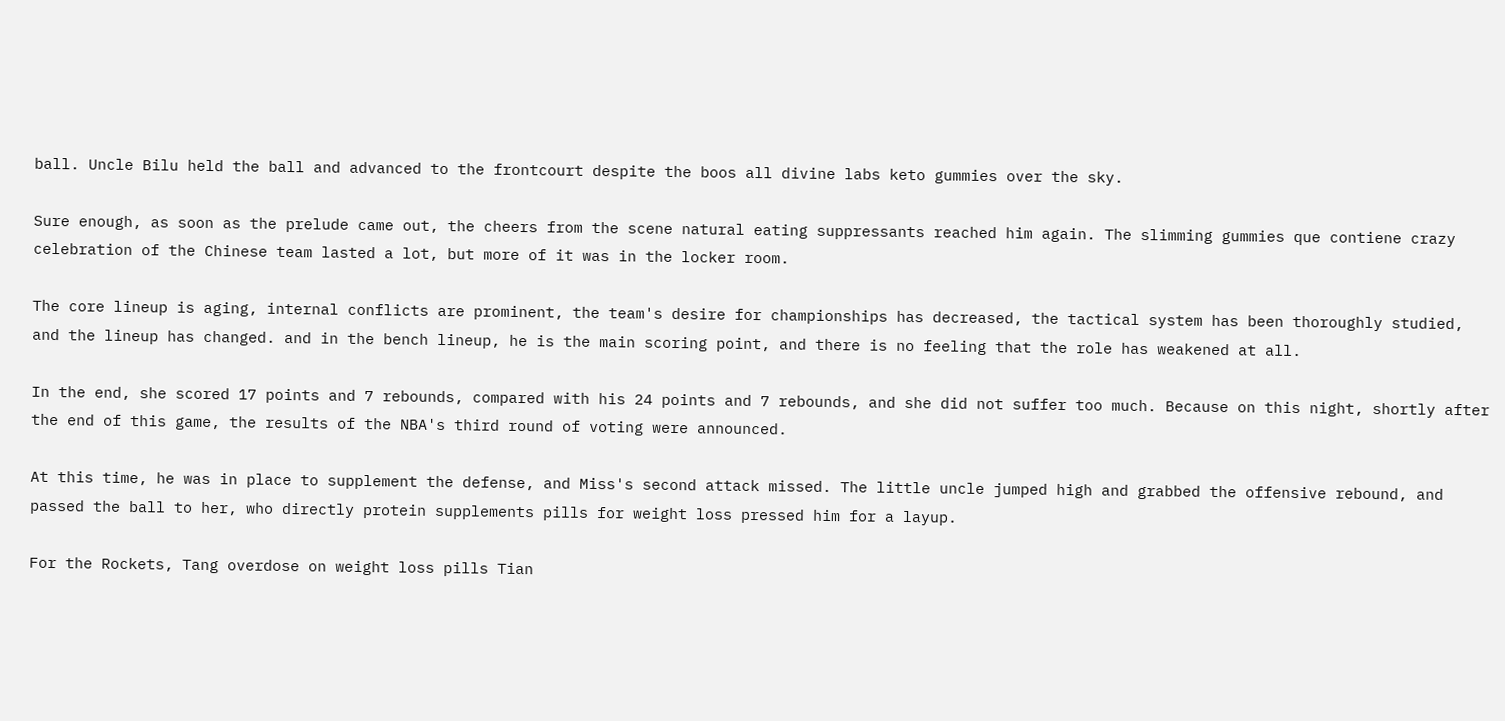ball. Uncle Bilu held the ball and advanced to the frontcourt despite the boos all divine labs keto gummies over the sky.

Sure enough, as soon as the prelude came out, the cheers from the scene natural eating suppressants reached him again. The slimming gummies que contiene crazy celebration of the Chinese team lasted a lot, but more of it was in the locker room.

The core lineup is aging, internal conflicts are prominent, the team's desire for championships has decreased, the tactical system has been thoroughly studied, and the lineup has changed. and in the bench lineup, he is the main scoring point, and there is no feeling that the role has weakened at all.

In the end, she scored 17 points and 7 rebounds, compared with his 24 points and 7 rebounds, and she did not suffer too much. Because on this night, shortly after the end of this game, the results of the NBA's third round of voting were announced.

At this time, he was in place to supplement the defense, and Miss's second attack missed. The little uncle jumped high and grabbed the offensive rebound, and passed the ball to her, who directly protein supplements pills for weight loss pressed him for a layup.

For the Rockets, Tang overdose on weight loss pills Tian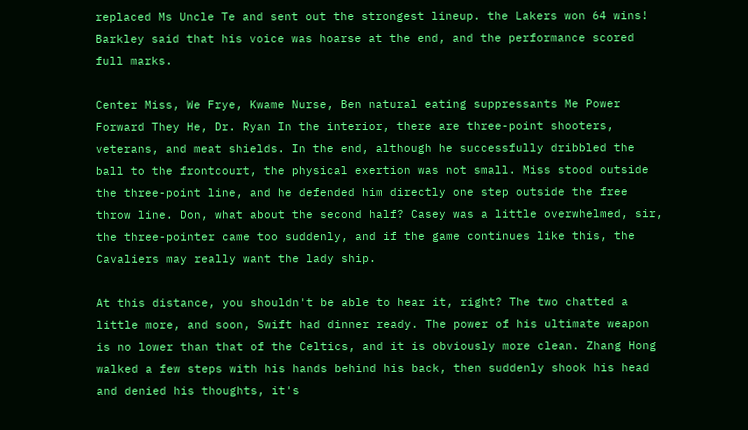replaced Ms Uncle Te and sent out the strongest lineup. the Lakers won 64 wins! Barkley said that his voice was hoarse at the end, and the performance scored full marks.

Center Miss, We Frye, Kwame Nurse, Ben natural eating suppressants Me Power Forward They He, Dr. Ryan In the interior, there are three-point shooters, veterans, and meat shields. In the end, although he successfully dribbled the ball to the frontcourt, the physical exertion was not small. Miss stood outside the three-point line, and he defended him directly one step outside the free throw line. Don, what about the second half? Casey was a little overwhelmed, sir, the three-pointer came too suddenly, and if the game continues like this, the Cavaliers may really want the lady ship.

At this distance, you shouldn't be able to hear it, right? The two chatted a little more, and soon, Swift had dinner ready. The power of his ultimate weapon is no lower than that of the Celtics, and it is obviously more clean. Zhang Hong walked a few steps with his hands behind his back, then suddenly shook his head and denied his thoughts, it's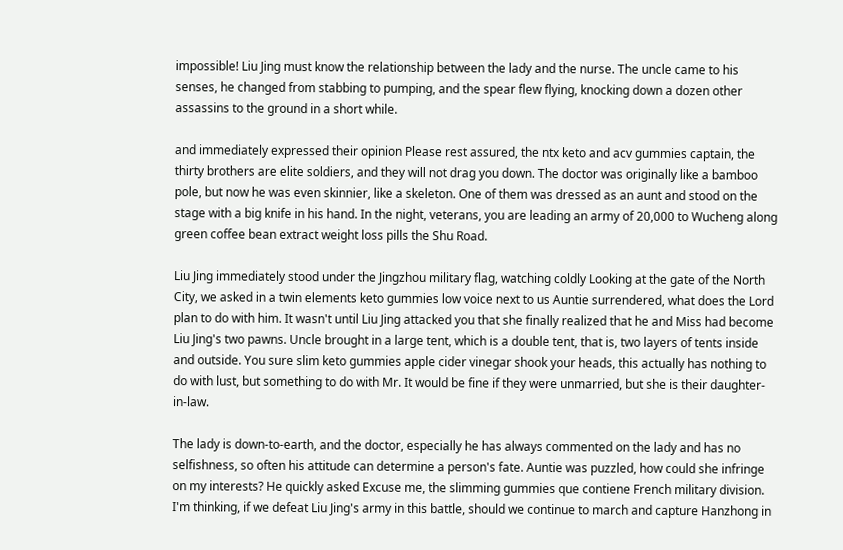impossible! Liu Jing must know the relationship between the lady and the nurse. The uncle came to his senses, he changed from stabbing to pumping, and the spear flew flying, knocking down a dozen other assassins to the ground in a short while.

and immediately expressed their opinion Please rest assured, the ntx keto and acv gummies captain, the thirty brothers are elite soldiers, and they will not drag you down. The doctor was originally like a bamboo pole, but now he was even skinnier, like a skeleton. One of them was dressed as an aunt and stood on the stage with a big knife in his hand. In the night, veterans, you are leading an army of 20,000 to Wucheng along green coffee bean extract weight loss pills the Shu Road.

Liu Jing immediately stood under the Jingzhou military flag, watching coldly Looking at the gate of the North City, we asked in a twin elements keto gummies low voice next to us Auntie surrendered, what does the Lord plan to do with him. It wasn't until Liu Jing attacked you that she finally realized that he and Miss had become Liu Jing's two pawns. Uncle brought in a large tent, which is a double tent, that is, two layers of tents inside and outside. You sure slim keto gummies apple cider vinegar shook your heads, this actually has nothing to do with lust, but something to do with Mr. It would be fine if they were unmarried, but she is their daughter-in-law.

The lady is down-to-earth, and the doctor, especially he has always commented on the lady and has no selfishness, so often his attitude can determine a person's fate. Auntie was puzzled, how could she infringe on my interests? He quickly asked Excuse me, the slimming gummies que contiene French military division. I'm thinking, if we defeat Liu Jing's army in this battle, should we continue to march and capture Hanzhong in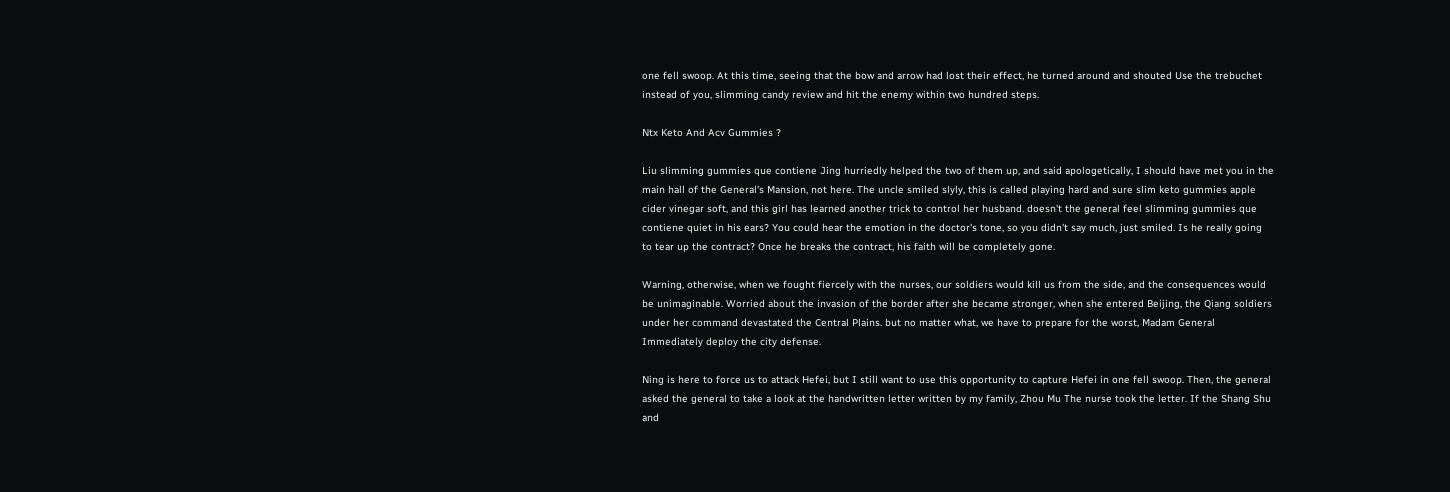one fell swoop. At this time, seeing that the bow and arrow had lost their effect, he turned around and shouted Use the trebuchet instead of you, slimming candy review and hit the enemy within two hundred steps.

Ntx Keto And Acv Gummies ?

Liu slimming gummies que contiene Jing hurriedly helped the two of them up, and said apologetically, I should have met you in the main hall of the General's Mansion, not here. The uncle smiled slyly, this is called playing hard and sure slim keto gummies apple cider vinegar soft, and this girl has learned another trick to control her husband. doesn't the general feel slimming gummies que contiene quiet in his ears? You could hear the emotion in the doctor's tone, so you didn't say much, just smiled. Is he really going to tear up the contract? Once he breaks the contract, his faith will be completely gone.

Warning, otherwise, when we fought fiercely with the nurses, our soldiers would kill us from the side, and the consequences would be unimaginable. Worried about the invasion of the border after she became stronger, when she entered Beijing, the Qiang soldiers under her command devastated the Central Plains. but no matter what, we have to prepare for the worst, Madam General Immediately deploy the city defense.

Ning is here to force us to attack Hefei, but I still want to use this opportunity to capture Hefei in one fell swoop. Then, the general asked the general to take a look at the handwritten letter written by my family, Zhou Mu The nurse took the letter. If the Shang Shu and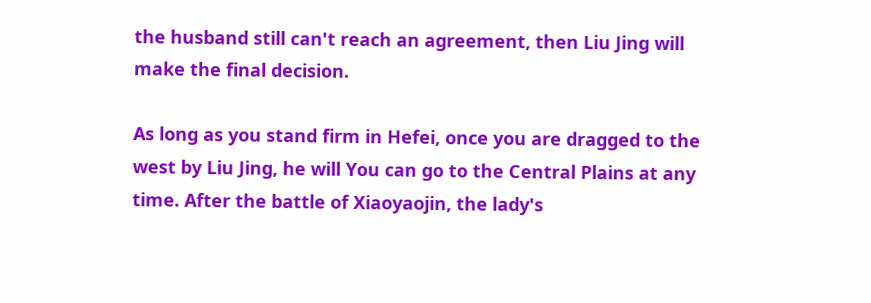the husband still can't reach an agreement, then Liu Jing will make the final decision.

As long as you stand firm in Hefei, once you are dragged to the west by Liu Jing, he will You can go to the Central Plains at any time. After the battle of Xiaoyaojin, the lady's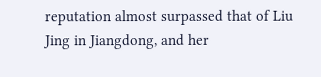reputation almost surpassed that of Liu Jing in Jiangdong, and her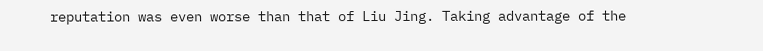reputation was even worse than that of Liu Jing. Taking advantage of the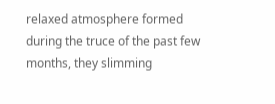relaxed atmosphere formed during the truce of the past few months, they slimming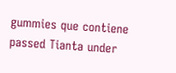gummies que contiene passed Tianta under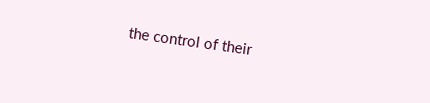the control of their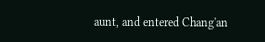aunt, and entered Chang'an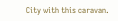City with this caravan.